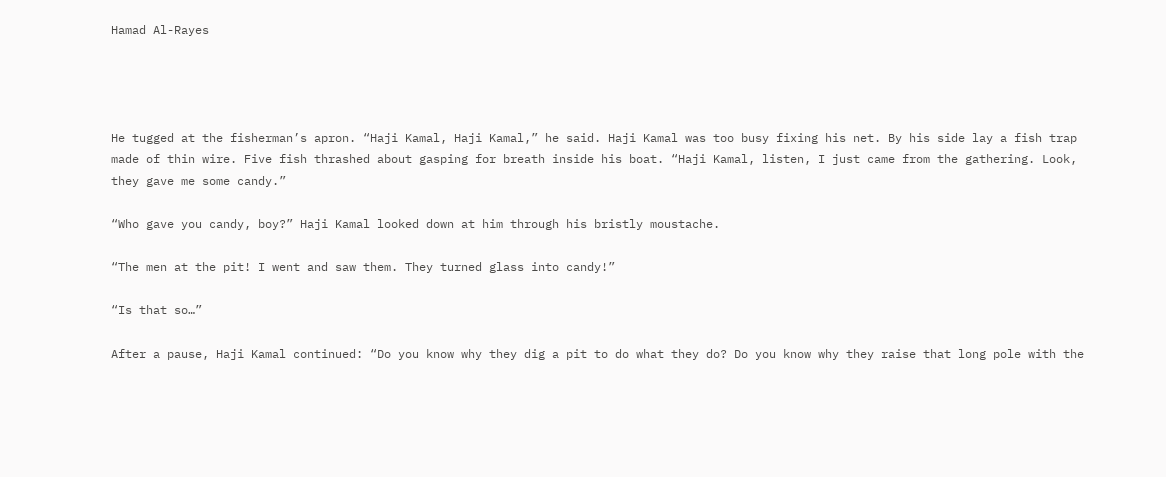Hamad Al-Rayes




He tugged at the fisherman’s apron. “Haji Kamal, Haji Kamal,” he said. Haji Kamal was too busy fixing his net. By his side lay a fish trap made of thin wire. Five fish thrashed about gasping for breath inside his boat. “Haji Kamal, listen, I just came from the gathering. Look, they gave me some candy.”

“Who gave you candy, boy?” Haji Kamal looked down at him through his bristly moustache.

“The men at the pit! I went and saw them. They turned glass into candy!”

“Is that so…”

After a pause, Haji Kamal continued: “Do you know why they dig a pit to do what they do? Do you know why they raise that long pole with the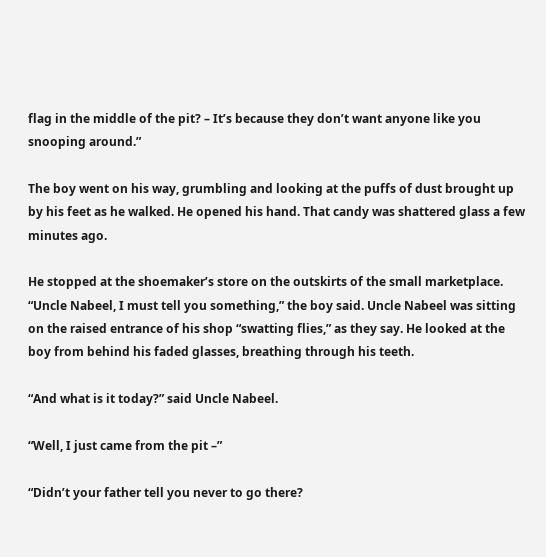flag in the middle of the pit? – It’s because they don’t want anyone like you snooping around.”

The boy went on his way, grumbling and looking at the puffs of dust brought up by his feet as he walked. He opened his hand. That candy was shattered glass a few minutes ago.

He stopped at the shoemaker’s store on the outskirts of the small marketplace. “Uncle Nabeel, I must tell you something,” the boy said. Uncle Nabeel was sitting on the raised entrance of his shop “swatting flies,” as they say. He looked at the boy from behind his faded glasses, breathing through his teeth.

“And what is it today?” said Uncle Nabeel.

“Well, I just came from the pit –”

“Didn’t your father tell you never to go there?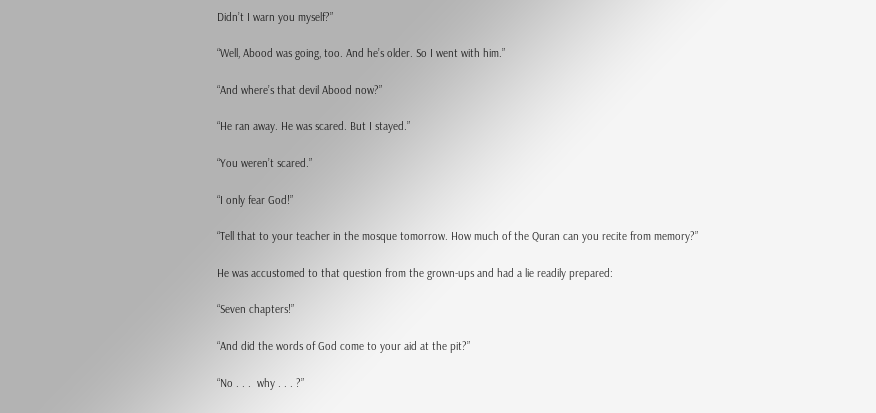Didn’t I warn you myself?”

“Well, Abood was going, too. And he’s older. So I went with him.”

“And where’s that devil Abood now?”

“He ran away. He was scared. But I stayed.”

“You weren’t scared.”

“I only fear God!”

“Tell that to your teacher in the mosque tomorrow. How much of the Quran can you recite from memory?”

He was accustomed to that question from the grown-ups and had a lie readily prepared:

“Seven chapters!”

“And did the words of God come to your aid at the pit?”

“No . . .  why . . . ?”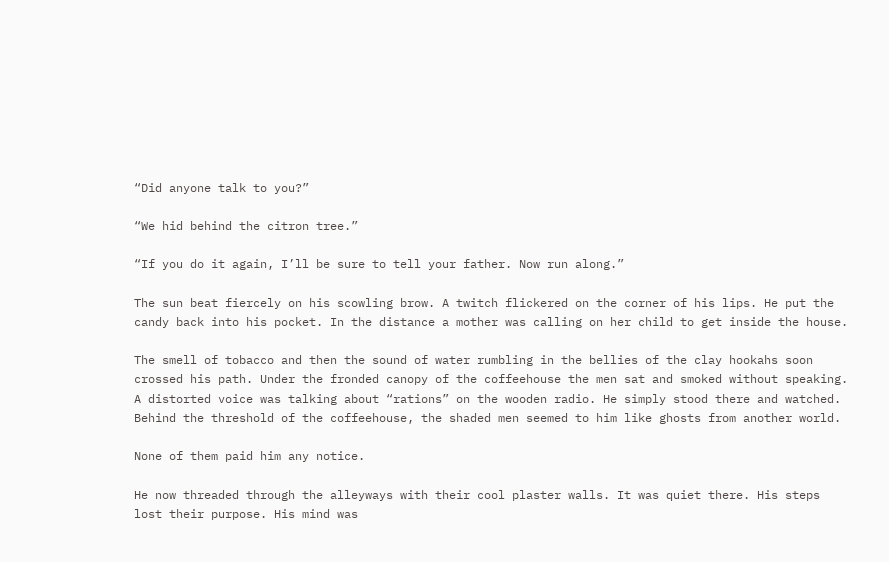“Did anyone talk to you?”

“We hid behind the citron tree.”

“If you do it again, I’ll be sure to tell your father. Now run along.”

The sun beat fiercely on his scowling brow. A twitch flickered on the corner of his lips. He put the candy back into his pocket. In the distance a mother was calling on her child to get inside the house.

The smell of tobacco and then the sound of water rumbling in the bellies of the clay hookahs soon crossed his path. Under the fronded canopy of the coffeehouse the men sat and smoked without speaking. A distorted voice was talking about “rations” on the wooden radio. He simply stood there and watched. Behind the threshold of the coffeehouse, the shaded men seemed to him like ghosts from another world.

None of them paid him any notice.

He now threaded through the alleyways with their cool plaster walls. It was quiet there. His steps lost their purpose. His mind was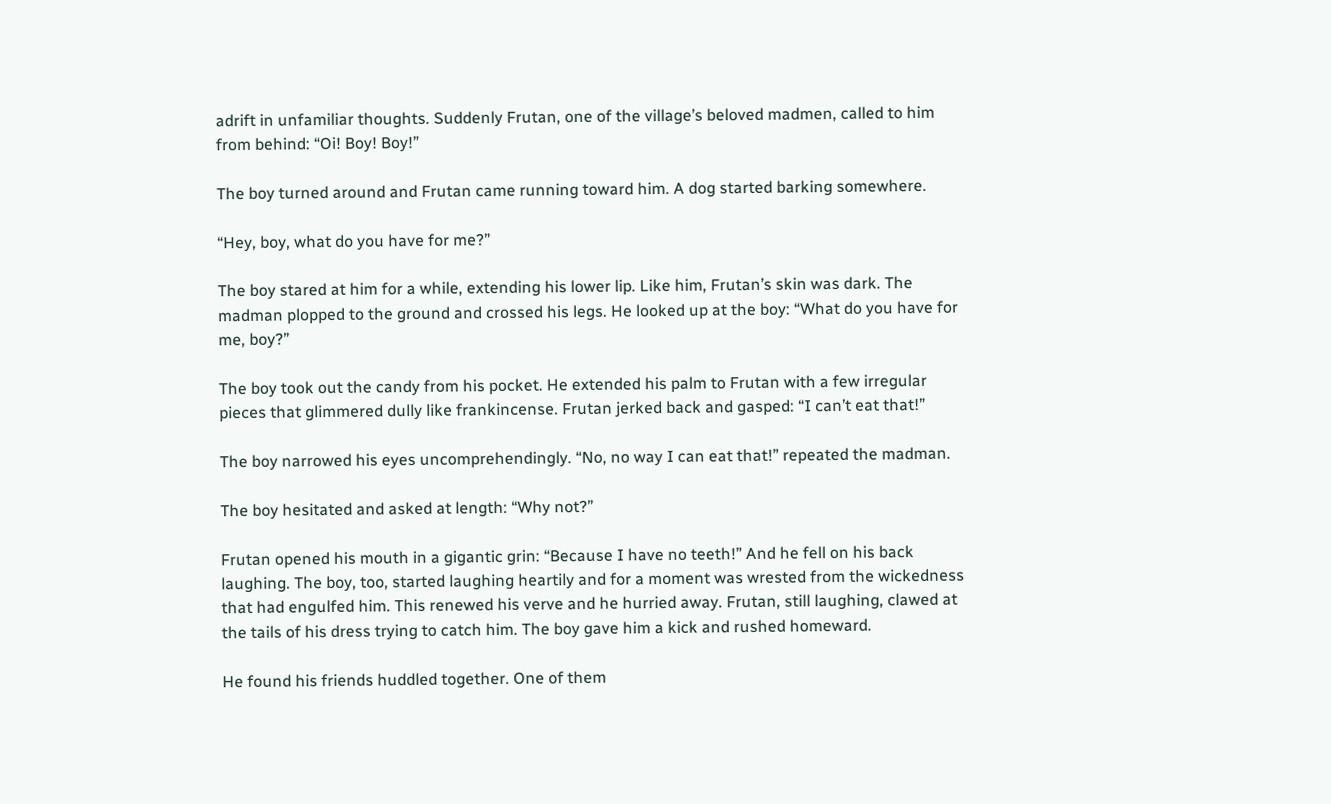adrift in unfamiliar thoughts. Suddenly Frutan, one of the village’s beloved madmen, called to him from behind: “Oi! Boy! Boy!”

The boy turned around and Frutan came running toward him. A dog started barking somewhere.

“Hey, boy, what do you have for me?”

The boy stared at him for a while, extending his lower lip. Like him, Frutan’s skin was dark. The madman plopped to the ground and crossed his legs. He looked up at the boy: “What do you have for me, boy?”

The boy took out the candy from his pocket. He extended his palm to Frutan with a few irregular pieces that glimmered dully like frankincense. Frutan jerked back and gasped: “I can’t eat that!”

The boy narrowed his eyes uncomprehendingly. “No, no way I can eat that!” repeated the madman.

The boy hesitated and asked at length: “Why not?”

Frutan opened his mouth in a gigantic grin: “Because I have no teeth!” And he fell on his back laughing. The boy, too, started laughing heartily and for a moment was wrested from the wickedness that had engulfed him. This renewed his verve and he hurried away. Frutan, still laughing, clawed at the tails of his dress trying to catch him. The boy gave him a kick and rushed homeward.

He found his friends huddled together. One of them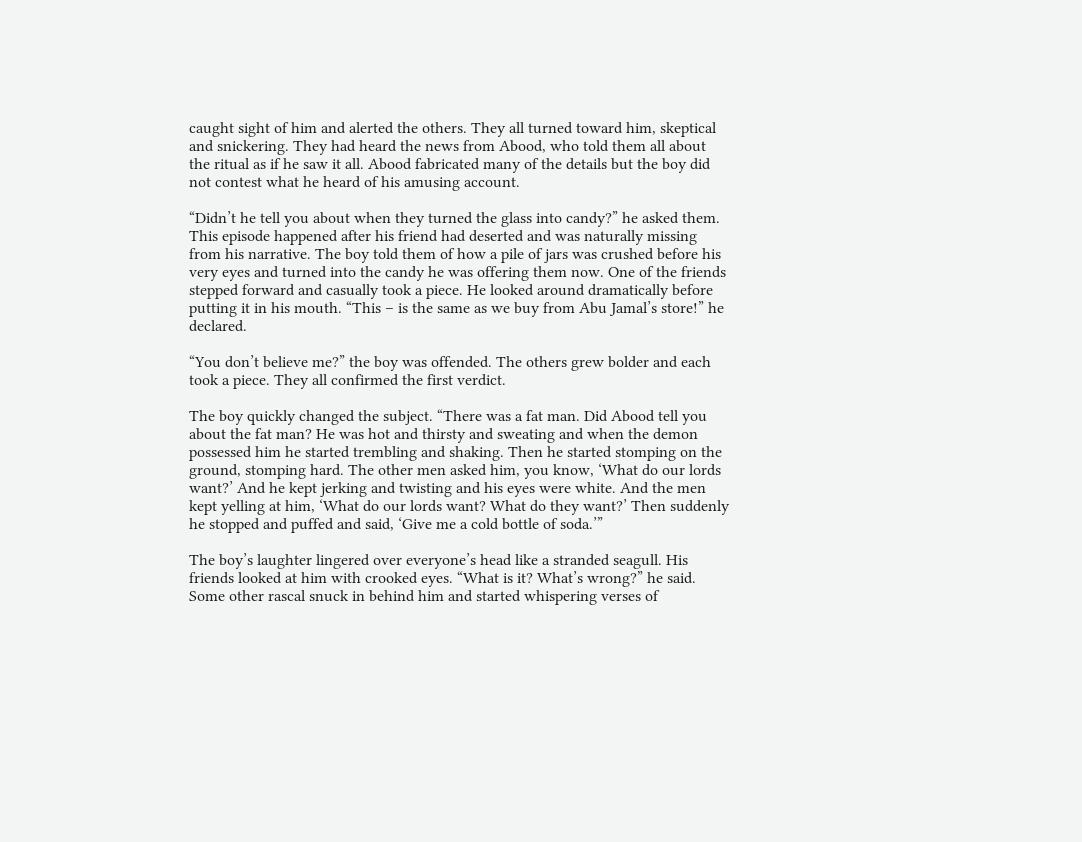caught sight of him and alerted the others. They all turned toward him, skeptical and snickering. They had heard the news from Abood, who told them all about the ritual as if he saw it all. Abood fabricated many of the details but the boy did not contest what he heard of his amusing account.

“Didn’t he tell you about when they turned the glass into candy?” he asked them. This episode happened after his friend had deserted and was naturally missing from his narrative. The boy told them of how a pile of jars was crushed before his very eyes and turned into the candy he was offering them now. One of the friends stepped forward and casually took a piece. He looked around dramatically before putting it in his mouth. “This – is the same as we buy from Abu Jamal’s store!” he declared.

“You don’t believe me?” the boy was offended. The others grew bolder and each took a piece. They all confirmed the first verdict.

The boy quickly changed the subject. “There was a fat man. Did Abood tell you about the fat man? He was hot and thirsty and sweating and when the demon possessed him he started trembling and shaking. Then he started stomping on the ground, stomping hard. The other men asked him, you know, ‘What do our lords want?’ And he kept jerking and twisting and his eyes were white. And the men kept yelling at him, ‘What do our lords want? What do they want?’ Then suddenly he stopped and puffed and said, ‘Give me a cold bottle of soda.’”

The boy’s laughter lingered over everyone’s head like a stranded seagull. His friends looked at him with crooked eyes. “What is it? What’s wrong?” he said. Some other rascal snuck in behind him and started whispering verses of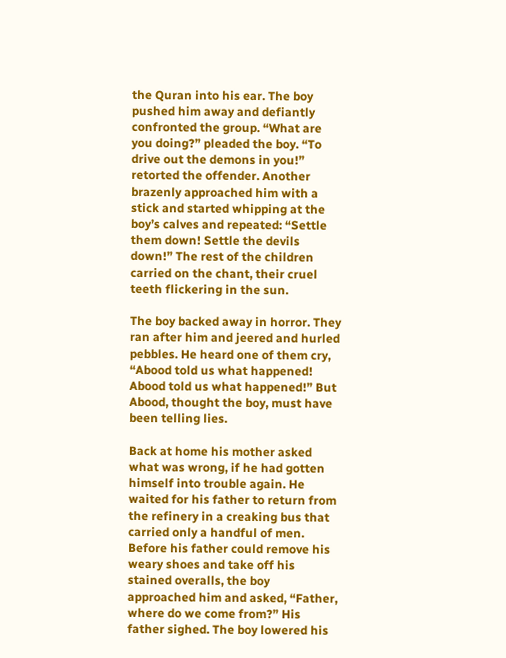the Quran into his ear. The boy pushed him away and defiantly confronted the group. “What are you doing?” pleaded the boy. “To drive out the demons in you!” retorted the offender. Another brazenly approached him with a stick and started whipping at the boy’s calves and repeated: “Settle them down! Settle the devils down!” The rest of the children carried on the chant, their cruel teeth flickering in the sun.

The boy backed away in horror. They ran after him and jeered and hurled pebbles. He heard one of them cry, “Abood told us what happened! Abood told us what happened!” But Abood, thought the boy, must have been telling lies.

Back at home his mother asked what was wrong, if he had gotten himself into trouble again. He waited for his father to return from the refinery in a creaking bus that carried only a handful of men. Before his father could remove his weary shoes and take off his stained overalls, the boy approached him and asked, “Father, where do we come from?” His father sighed. The boy lowered his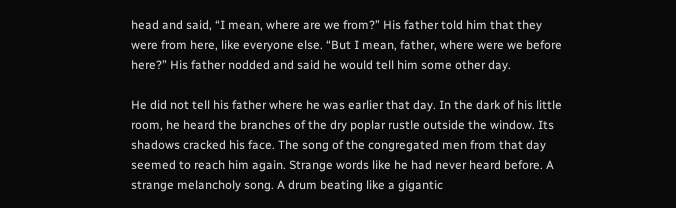head and said, “I mean, where are we from?” His father told him that they were from here, like everyone else. “But I mean, father, where were we before here?” His father nodded and said he would tell him some other day.

He did not tell his father where he was earlier that day. In the dark of his little room, he heard the branches of the dry poplar rustle outside the window. Its shadows cracked his face. The song of the congregated men from that day seemed to reach him again. Strange words like he had never heard before. A strange melancholy song. A drum beating like a gigantic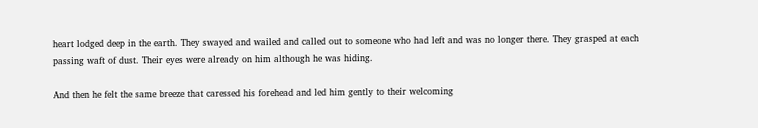heart lodged deep in the earth. They swayed and wailed and called out to someone who had left and was no longer there. They grasped at each passing waft of dust. Their eyes were already on him although he was hiding.

And then he felt the same breeze that caressed his forehead and led him gently to their welcoming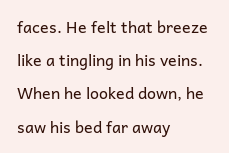faces. He felt that breeze like a tingling in his veins. When he looked down, he saw his bed far away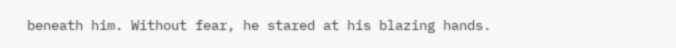beneath him. Without fear, he stared at his blazing hands.